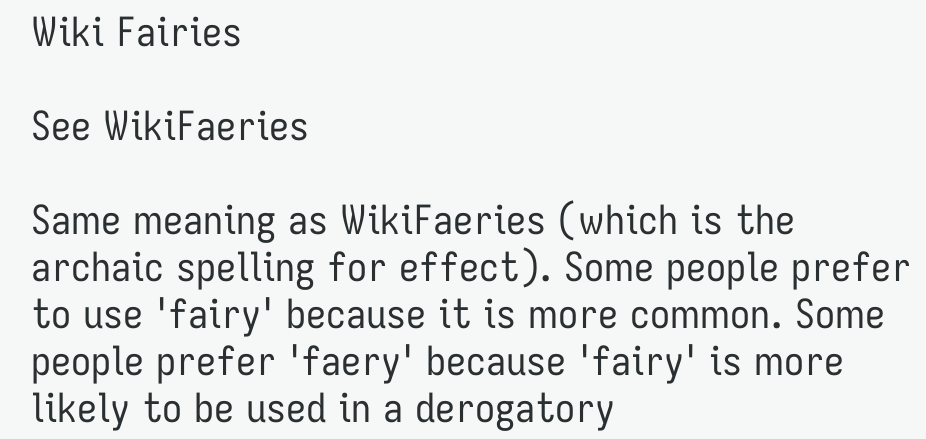Wiki Fairies

See WikiFaeries

Same meaning as WikiFaeries (which is the archaic spelling for effect). Some people prefer to use 'fairy' because it is more common. Some people prefer 'faery' because 'fairy' is more likely to be used in a derogatory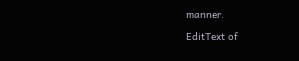manner.

EditText of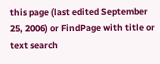this page (last edited September 25, 2006) or FindPage with title or text search